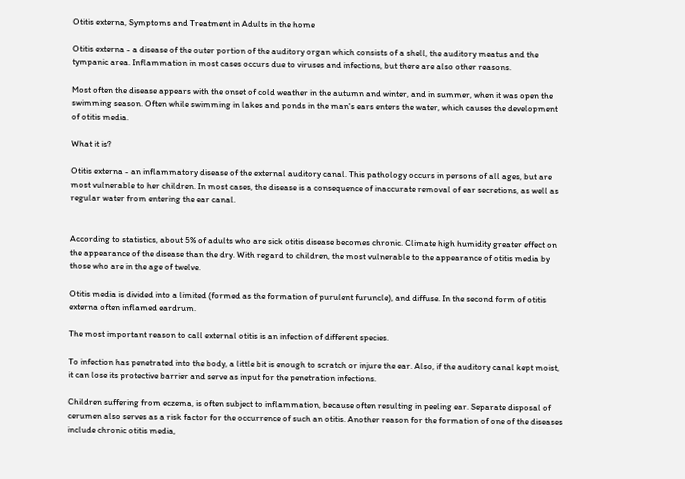Otitis externa, Symptoms and Treatment in Adults in the home

Otitis externa - a disease of the outer portion of the auditory organ which consists of a shell, the auditory meatus and the tympanic area. Inflammation in most cases occurs due to viruses and infections, but there are also other reasons.

Most often the disease appears with the onset of cold weather in the autumn and winter, and in summer, when it was open the swimming season. Often while swimming in lakes and ponds in the man's ears enters the water, which causes the development of otitis media.

What it is?

Otitis externa - an inflammatory disease of the external auditory canal. This pathology occurs in persons of all ages, but are most vulnerable to her children. In most cases, the disease is a consequence of inaccurate removal of ear secretions, as well as regular water from entering the ear canal.


According to statistics, about 5% of adults who are sick otitis disease becomes chronic. Climate high humidity greater effect on the appearance of the disease than the dry. With regard to children, the most vulnerable to the appearance of otitis media by those who are in the age of twelve.

Otitis media is divided into a limited (formed as the formation of purulent furuncle), and diffuse. In the second form of otitis externa often inflamed eardrum.

The most important reason to call external otitis is an infection of different species.

To infection has penetrated into the body, a little bit is enough to scratch or injure the ear. Also, if the auditory canal kept moist, it can lose its protective barrier and serve as input for the penetration infections.

Children suffering from eczema, is often subject to inflammation, because often resulting in peeling ear. Separate disposal of cerumen also serves as a risk factor for the occurrence of such an otitis. Another reason for the formation of one of the diseases include chronic otitis media,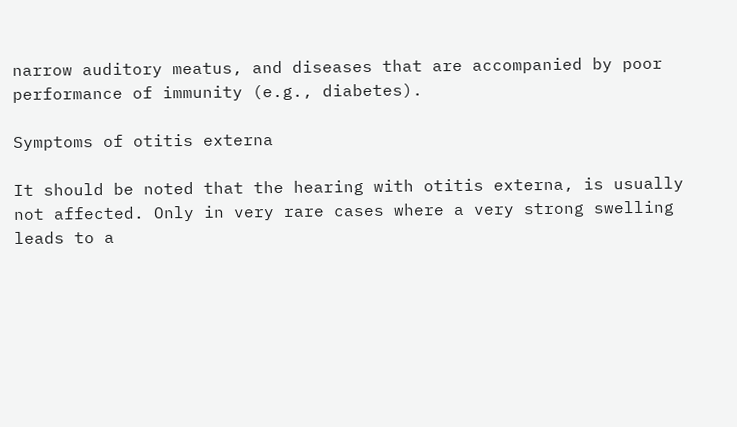narrow auditory meatus, and diseases that are accompanied by poor performance of immunity (e.g., diabetes).

Symptoms of otitis externa

It should be noted that the hearing with otitis externa, is usually not affected. Only in very rare cases where a very strong swelling leads to a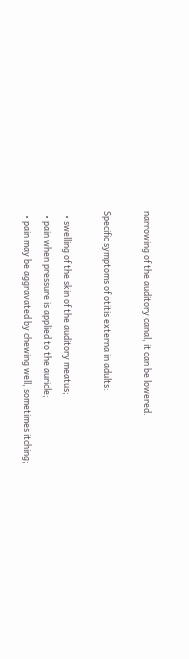narrowing of the auditory canal, it can be lowered.

Specific symptoms of otitis externa in adults:

  • swelling of the skin of the auditory meatus;
  • pain when pressure is applied to the auricle;
  • pain may be aggravated by chewing well, sometimes itching;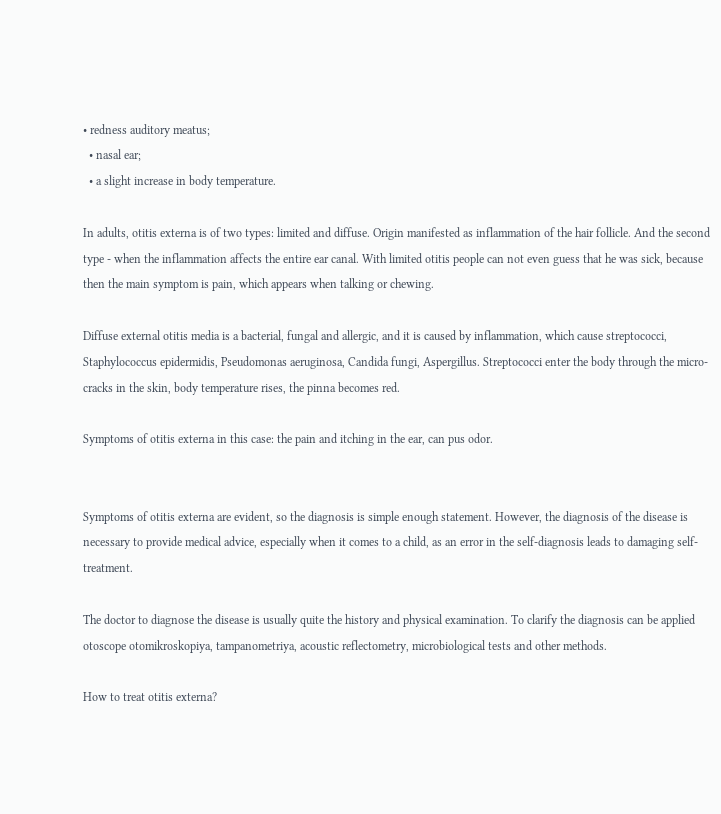• redness auditory meatus;
  • nasal ear;
  • a slight increase in body temperature.

In adults, otitis externa is of two types: limited and diffuse. Origin manifested as inflammation of the hair follicle. And the second type - when the inflammation affects the entire ear canal. With limited otitis people can not even guess that he was sick, because then the main symptom is pain, which appears when talking or chewing.

Diffuse external otitis media is a bacterial, fungal and allergic, and it is caused by inflammation, which cause streptococci, Staphylococcus epidermidis, Pseudomonas aeruginosa, Candida fungi, Aspergillus. Streptococci enter the body through the micro-cracks in the skin, body temperature rises, the pinna becomes red.

Symptoms of otitis externa in this case: the pain and itching in the ear, can pus odor.


Symptoms of otitis externa are evident, so the diagnosis is simple enough statement. However, the diagnosis of the disease is necessary to provide medical advice, especially when it comes to a child, as an error in the self-diagnosis leads to damaging self-treatment.

The doctor to diagnose the disease is usually quite the history and physical examination. To clarify the diagnosis can be applied otoscope otomikroskopiya, tampanometriya, acoustic reflectometry, microbiological tests and other methods.

How to treat otitis externa?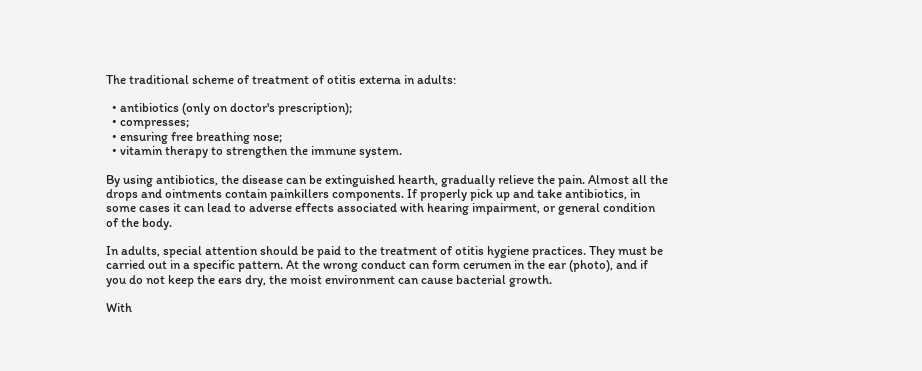The traditional scheme of treatment of otitis externa in adults:

  • antibiotics (only on doctor's prescription);
  • compresses;
  • ensuring free breathing nose;
  • vitamin therapy to strengthen the immune system.

By using antibiotics, the disease can be extinguished hearth, gradually relieve the pain. Almost all the drops and ointments contain painkillers components. If properly pick up and take antibiotics, in some cases it can lead to adverse effects associated with hearing impairment, or general condition of the body.

In adults, special attention should be paid to the treatment of otitis hygiene practices. They must be carried out in a specific pattern. At the wrong conduct can form cerumen in the ear (photo), and if you do not keep the ears dry, the moist environment can cause bacterial growth.

With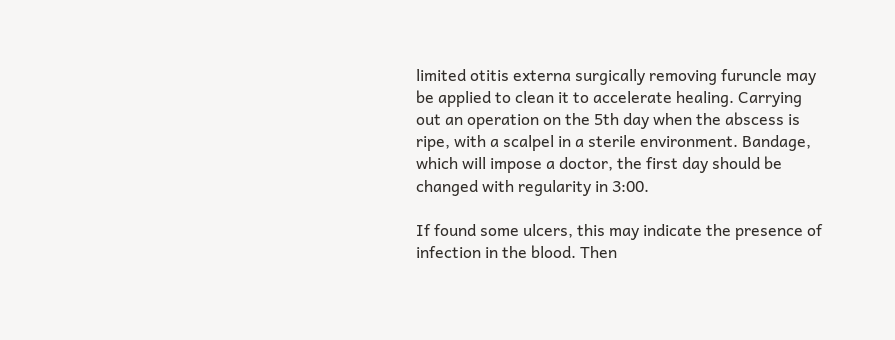limited otitis externa surgically removing furuncle may be applied to clean it to accelerate healing. Carrying out an operation on the 5th day when the abscess is ripe, with a scalpel in a sterile environment. Bandage, which will impose a doctor, the first day should be changed with regularity in 3:00.

If found some ulcers, this may indicate the presence of infection in the blood. Then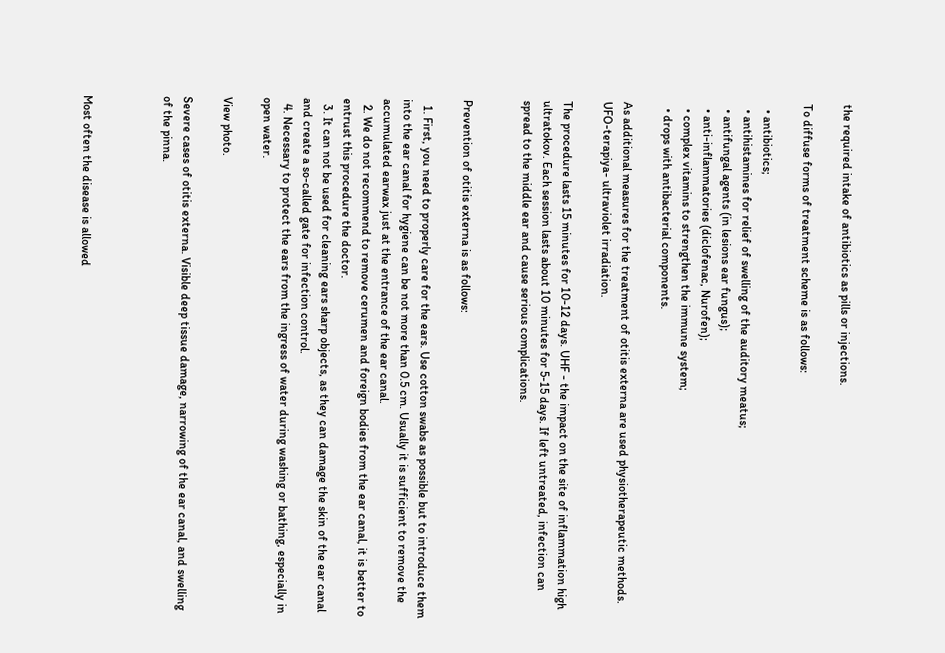the required intake of antibiotics as pills or injections.

To diffuse forms of treatment scheme is as follows:

  • antibiotics;
  • antihistamines for relief of swelling of the auditory meatus;
  • antifungal agents (in lesions ear fungus);
  • anti-inflammatories (diclofenac, Nurofen);
  • complex vitamins to strengthen the immune system;
  • drops with antibacterial components.

As additional measures for the treatment of otitis externa are used physiotherapeutic methods. UFO-terapiya- ultraviolet irradiation.

The procedure lasts 15 minutes for 10-12 days. UHF - the impact on the site of inflammation high ultratokov. Each session lasts about 10 minutes for 5-15 days. If left untreated, infection can spread to the middle ear and cause serious complications.


Prevention of otitis externa is as follows:

  1. First, you need to properly care for the ears. Use cotton swabs as possible but to introduce them into the ear canal for hygiene can be not more than 0.5 cm. Usually it is sufficient to remove the accumulated earwax just at the entrance of the ear canal.
  2. We do not recommend to remove cerumen and foreign bodies from the ear canal, it is better to entrust this procedure the doctor.
  3. It can not be used for cleaning ears sharp objects, as they can damage the skin of the ear canal and create a so-called gate for infection control.
  4. Necessary to protect the ears from the ingress of water during washing or bathing, especially in open water.

View photo.

Severe cases of otitis externa. Visible deep tissue damage, narrowing of the ear canal, and swelling of the pinna.



Most often the disease is allowed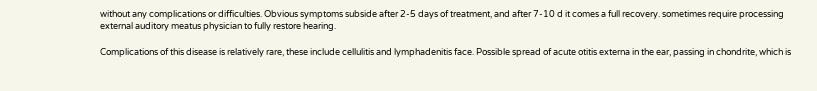without any complications or difficulties. Obvious symptoms subside after 2-5 days of treatment, and after 7-10 d it comes a full recovery. sometimes require processing external auditory meatus physician to fully restore hearing.

Complications of this disease is relatively rare, these include cellulitis and lymphadenitis face. Possible spread of acute otitis externa in the ear, passing in chondrite, which is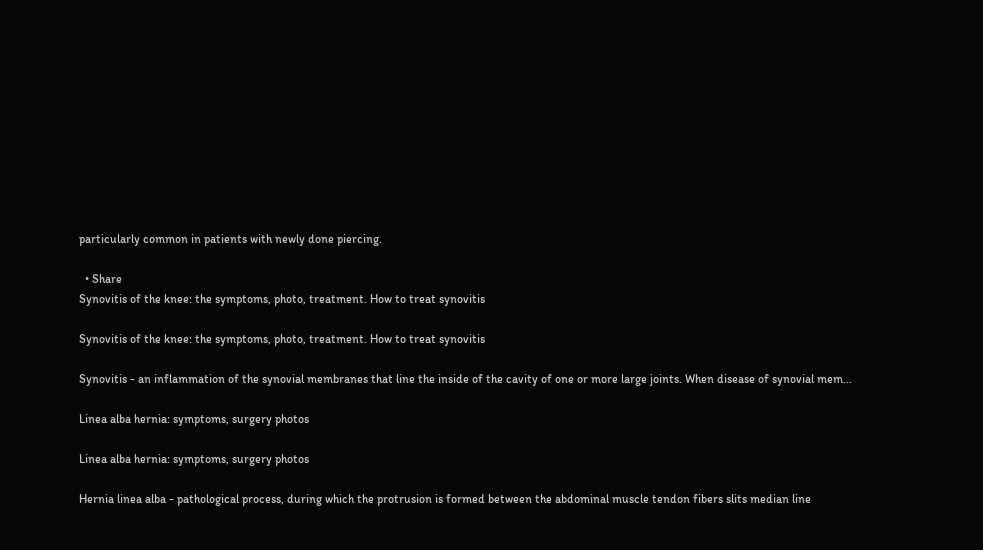particularly common in patients with newly done piercing.

  • Share
Synovitis of the knee: the symptoms, photo, treatment. How to treat synovitis

Synovitis of the knee: the symptoms, photo, treatment. How to treat synovitis

Synovitis - an inflammation of the synovial membranes that line the inside of the cavity of one or more large joints. When disease of synovial mem...

Linea alba hernia: symptoms, surgery photos

Linea alba hernia: symptoms, surgery photos

Hernia linea alba - pathological process, during which the protrusion is formed between the abdominal muscle tendon fibers slits median line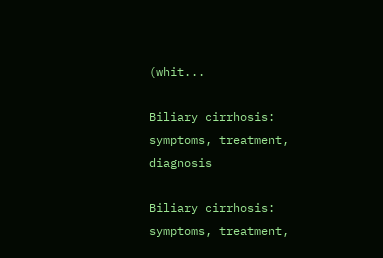(whit...

Biliary cirrhosis: symptoms, treatment, diagnosis

Biliary cirrhosis: symptoms, treatment,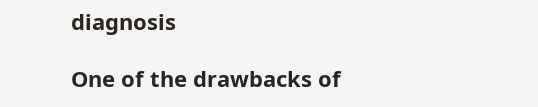diagnosis

One of the drawbacks of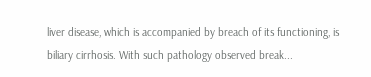liver disease, which is accompanied by breach of its functioning, is biliary cirrhosis. With such pathology observed break...